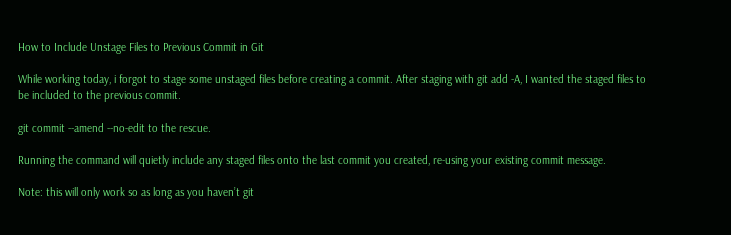How to Include Unstage Files to Previous Commit in Git

While working today, i forgot to stage some unstaged files before creating a commit. After staging with git add -A, I wanted the staged files to be included to the previous commit.

git commit --amend --no-edit to the rescue.

Running the command will quietly include any staged files onto the last commit you created, re-using your existing commit message.

Note: this will only work so as long as you haven’t git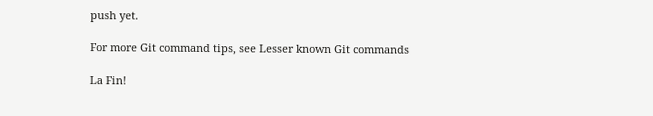push yet.

For more Git command tips, see Lesser known Git commands

La Fin!